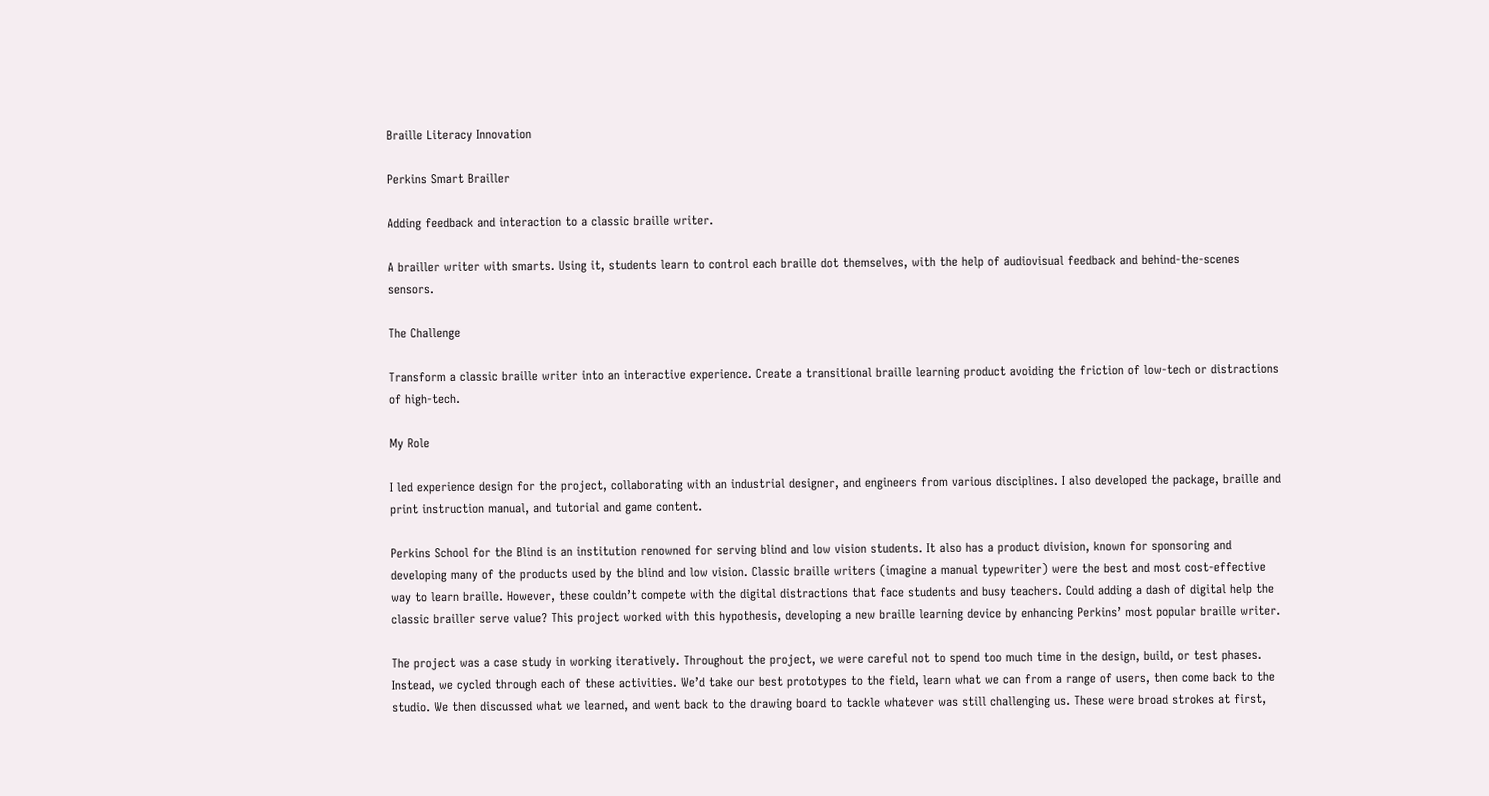Braille Literacy Innovation

Perkins Smart Brailler

Adding feedback and interaction to a classic braille writer.

A brailler writer with smarts. Using it, students learn to control each braille dot themselves, with the help of audiovisual feedback and behind-the-scenes sensors.

The Challenge

Transform a classic braille writer into an interactive experience. Create a transitional braille learning product avoiding the friction of low-tech or distractions of high-tech.

My Role

I led experience design for the project, collaborating with an industrial designer, and engineers from various disciplines. I also developed the package, braille and print instruction manual, and tutorial and game content.

Perkins School for the Blind is an institution renowned for serving blind and low vision students. It also has a product division, known for sponsoring and developing many of the products used by the blind and low vision. Classic braille writers (imagine a manual typewriter) were the best and most cost-effective way to learn braille. However, these couldn’t compete with the digital distractions that face students and busy teachers. Could adding a dash of digital help the classic brailler serve value? This project worked with this hypothesis, developing a new braille learning device by enhancing Perkins’ most popular braille writer.

The project was a case study in working iteratively. Throughout the project, we were careful not to spend too much time in the design, build, or test phases. Instead, we cycled through each of these activities. We’d take our best prototypes to the field, learn what we can from a range of users, then come back to the studio. We then discussed what we learned, and went back to the drawing board to tackle whatever was still challenging us. These were broad strokes at first,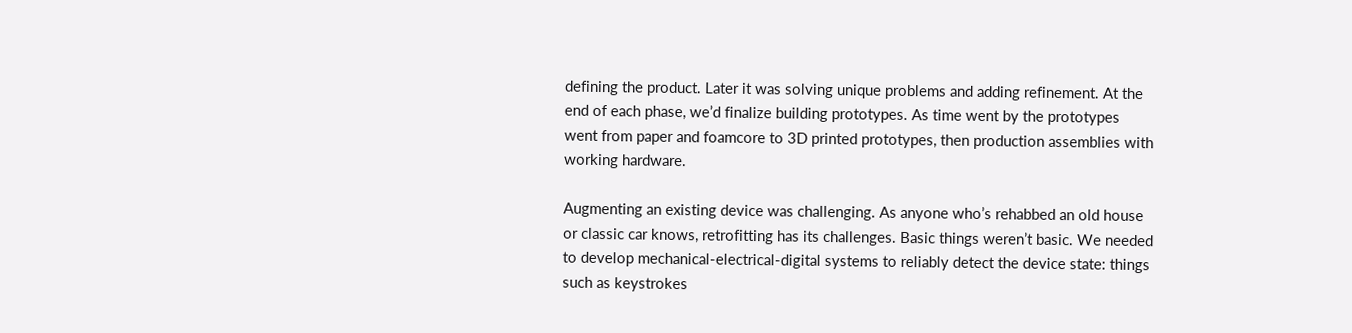defining the product. Later it was solving unique problems and adding refinement. At the end of each phase, we’d finalize building prototypes. As time went by the prototypes went from paper and foamcore to 3D printed prototypes, then production assemblies with working hardware.

Augmenting an existing device was challenging. As anyone who’s rehabbed an old house or classic car knows, retrofitting has its challenges. Basic things weren’t basic. We needed to develop mechanical-electrical-digital systems to reliably detect the device state: things such as keystrokes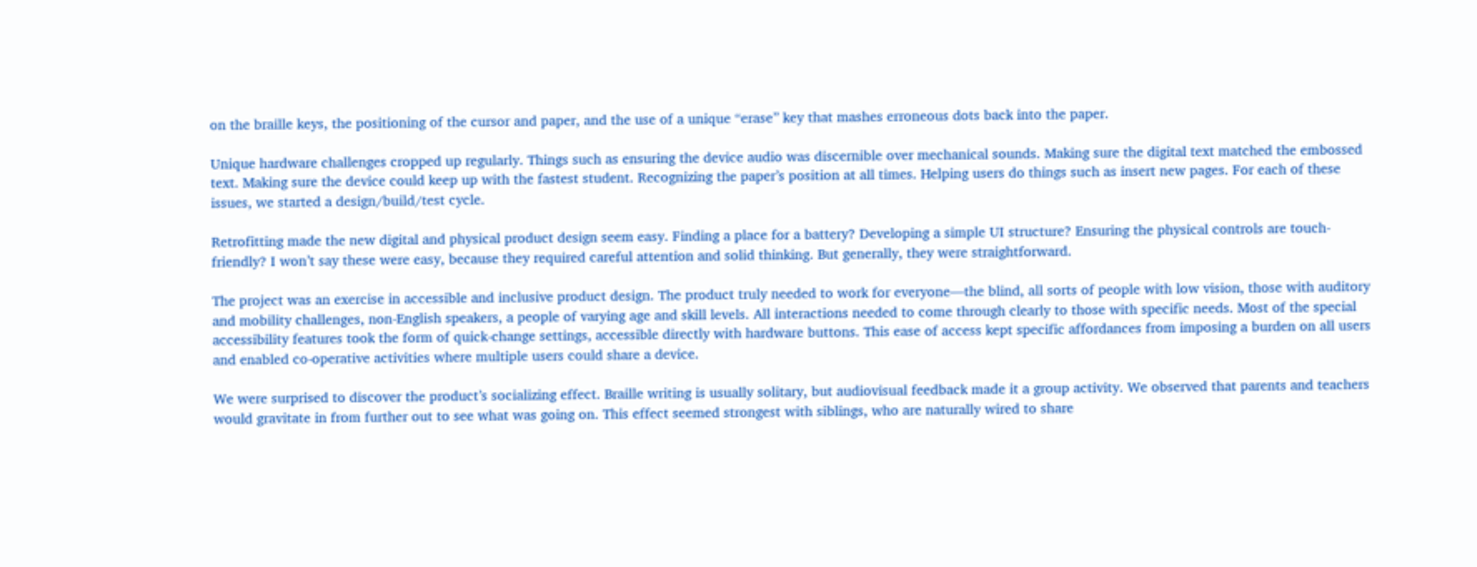on the braille keys, the positioning of the cursor and paper, and the use of a unique “erase” key that mashes erroneous dots back into the paper.

Unique hardware challenges cropped up regularly. Things such as ensuring the device audio was discernible over mechanical sounds. Making sure the digital text matched the embossed text. Making sure the device could keep up with the fastest student. Recognizing the paper’s position at all times. Helping users do things such as insert new pages. For each of these issues, we started a design/build/test cycle.

Retrofitting made the new digital and physical product design seem easy. Finding a place for a battery? Developing a simple UI structure? Ensuring the physical controls are touch-friendly? I won’t say these were easy, because they required careful attention and solid thinking. But generally, they were straightforward.

The project was an exercise in accessible and inclusive product design. The product truly needed to work for everyone—the blind, all sorts of people with low vision, those with auditory and mobility challenges, non-English speakers, a people of varying age and skill levels. All interactions needed to come through clearly to those with specific needs. Most of the special accessibility features took the form of quick-change settings, accessible directly with hardware buttons. This ease of access kept specific affordances from imposing a burden on all users and enabled co-operative activities where multiple users could share a device.

We were surprised to discover the product’s socializing effect. Braille writing is usually solitary, but audiovisual feedback made it a group activity. We observed that parents and teachers would gravitate in from further out to see what was going on. This effect seemed strongest with siblings, who are naturally wired to share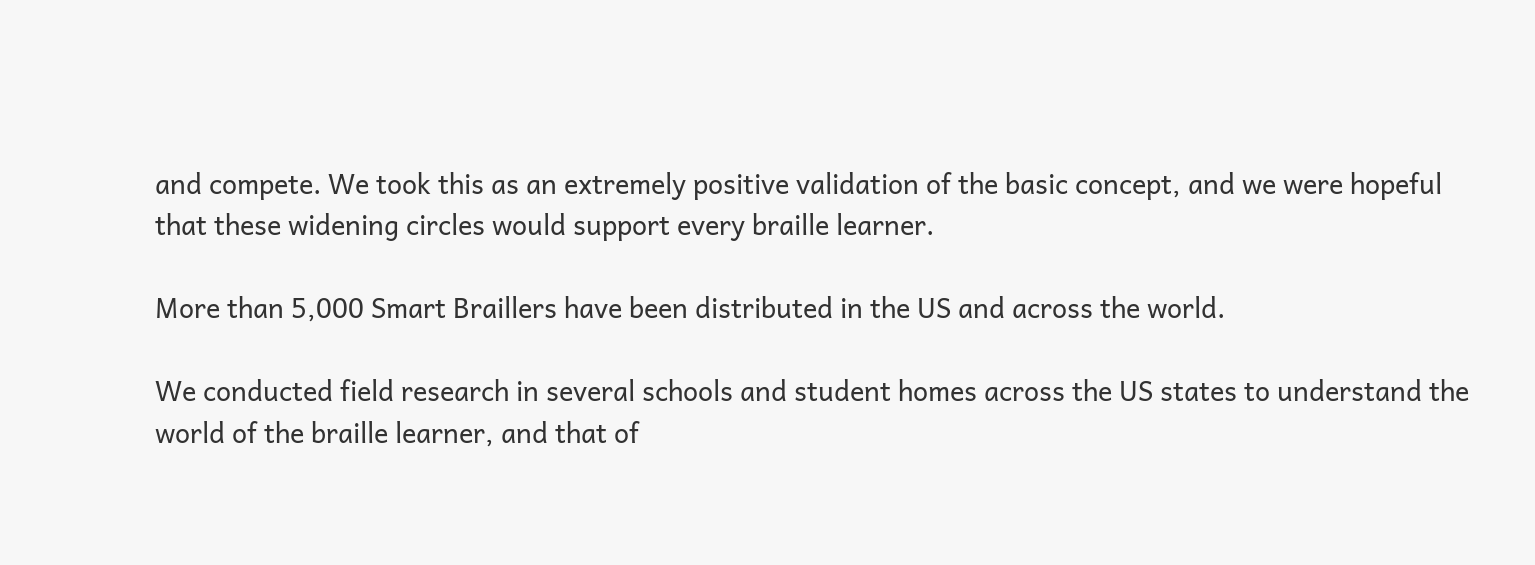and compete. We took this as an extremely positive validation of the basic concept, and we were hopeful that these widening circles would support every braille learner.

More than 5,000 Smart Braillers have been distributed in the US and across the world.

We conducted field research in several schools and student homes across the US states to understand the world of the braille learner, and that of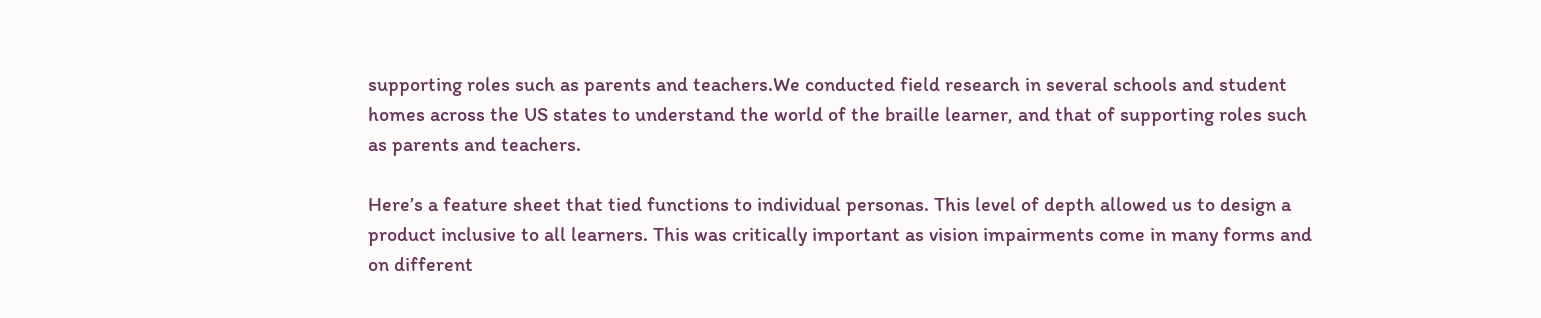supporting roles such as parents and teachers.We conducted field research in several schools and student homes across the US states to understand the world of the braille learner, and that of supporting roles such as parents and teachers.

Here’s a feature sheet that tied functions to individual personas. This level of depth allowed us to design a product inclusive to all learners. This was critically important as vision impairments come in many forms and on different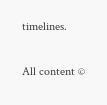timelines.

All content ©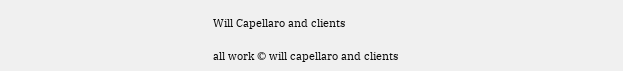Will Capellaro and clients

all work © will capellaro and clients